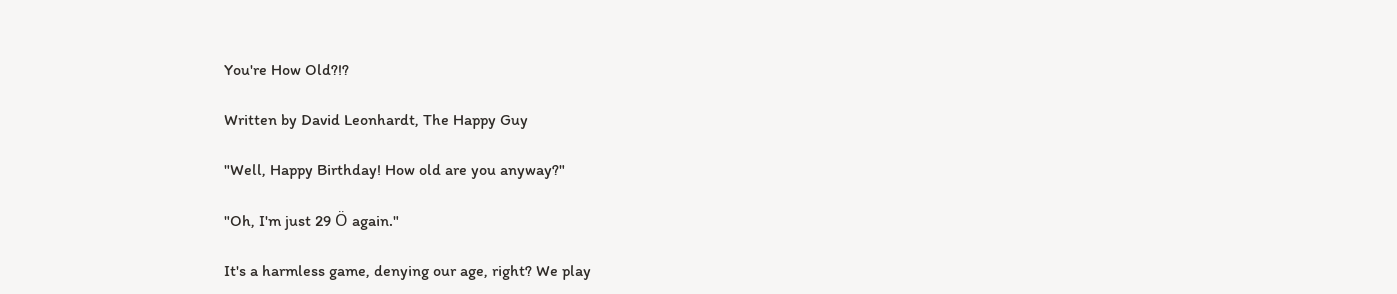You're How Old?!?

Written by David Leonhardt, The Happy Guy

"Well, Happy Birthday! How old are you anyway?"

"Oh, I'm just 29 Ö again."

It's a harmless game, denying our age, right? We play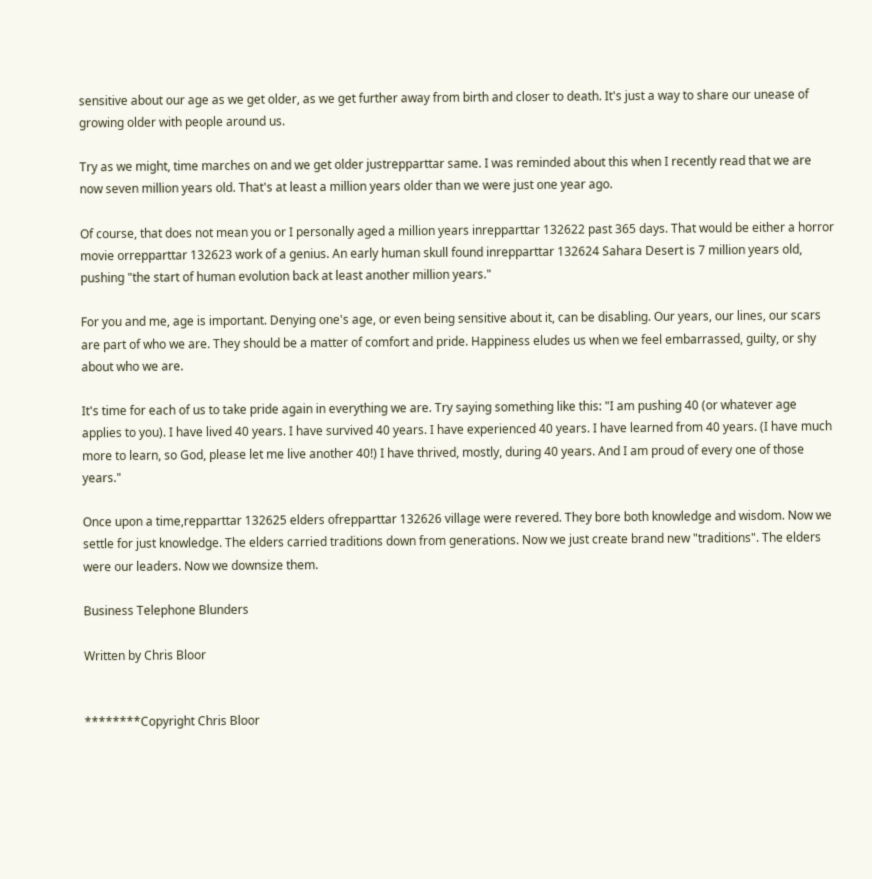sensitive about our age as we get older, as we get further away from birth and closer to death. It's just a way to share our unease of growing older with people around us.

Try as we might, time marches on and we get older justrepparttar same. I was reminded about this when I recently read that we are now seven million years old. That's at least a million years older than we were just one year ago.

Of course, that does not mean you or I personally aged a million years inrepparttar 132622 past 365 days. That would be either a horror movie orrepparttar 132623 work of a genius. An early human skull found inrepparttar 132624 Sahara Desert is 7 million years old, pushing "the start of human evolution back at least another million years."

For you and me, age is important. Denying one's age, or even being sensitive about it, can be disabling. Our years, our lines, our scars are part of who we are. They should be a matter of comfort and pride. Happiness eludes us when we feel embarrassed, guilty, or shy about who we are.

It's time for each of us to take pride again in everything we are. Try saying something like this: "I am pushing 40 (or whatever age applies to you). I have lived 40 years. I have survived 40 years. I have experienced 40 years. I have learned from 40 years. (I have much more to learn, so God, please let me live another 40!) I have thrived, mostly, during 40 years. And I am proud of every one of those years."

Once upon a time,repparttar 132625 elders ofrepparttar 132626 village were revered. They bore both knowledge and wisdom. Now we settle for just knowledge. The elders carried traditions down from generations. Now we just create brand new "traditions". The elders were our leaders. Now we downsize them.

Business Telephone Blunders

Written by Chris Bloor


********Copyright Chris Bloor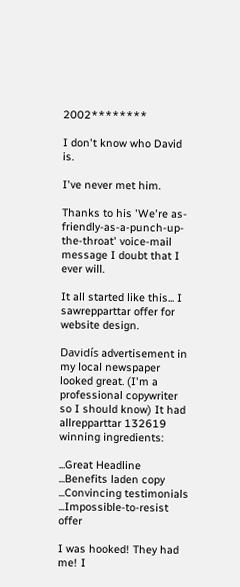2002********

I don't know who David is.

I've never met him.

Thanks to his 'We're as-friendly-as-a-punch-up-the-throat' voice-mail message I doubt that I ever will.

It all started like this... I sawrepparttar offer for website design.

Davidís advertisement in my local newspaper looked great. (I'm a professional copywriter so I should know) It had allrepparttar 132619 winning ingredients:

...Great Headline ...Benefits laden copy ...Convincing testimonials ...Impossible-to-resist offer

I was hooked! They had me! I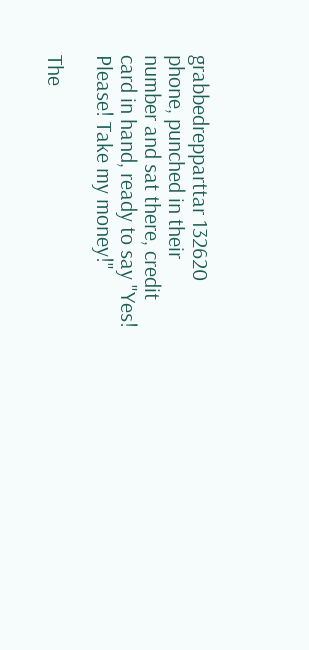grabbedrepparttar 132620 phone, punched in their number and sat there, credit card in hand, ready to say "Yes! Please! Take my money!"

The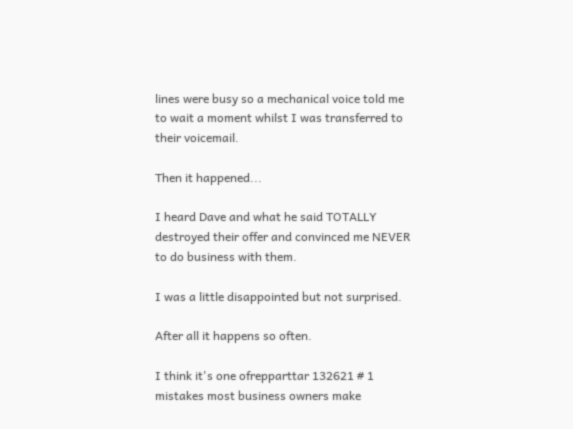lines were busy so a mechanical voice told me to wait a moment whilst I was transferred to their voicemail.

Then it happened...

I heard Dave and what he said TOTALLY destroyed their offer and convinced me NEVER to do business with them.

I was a little disappointed but not surprised.

After all it happens so often.

I think it's one ofrepparttar 132621 # 1 mistakes most business owners make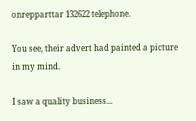onrepparttar 132622 telephone.

You see, their advert had painted a picture in my mind.

I saw a quality business...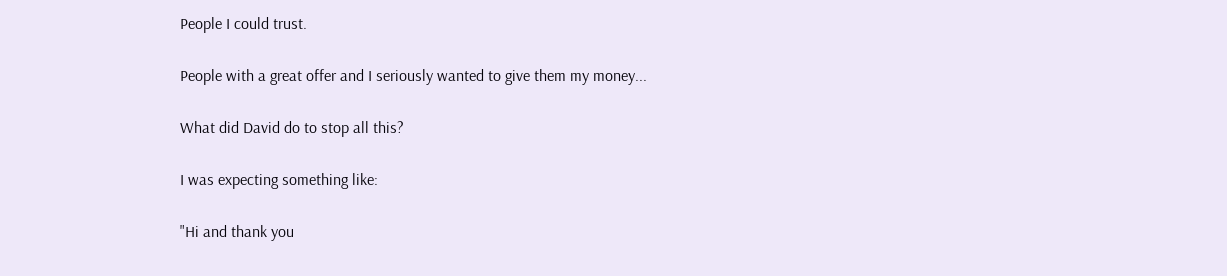People I could trust.

People with a great offer and I seriously wanted to give them my money...

What did David do to stop all this?

I was expecting something like:

"Hi and thank you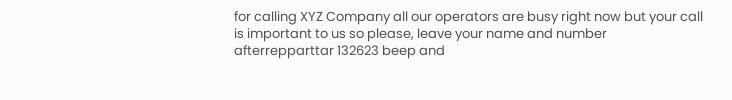for calling XYZ Company all our operators are busy right now but your call is important to us so please, leave your name and number afterrepparttar 132623 beep and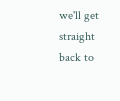we'll get straight back to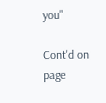you"

Cont'd on page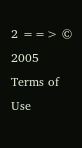2 ==> © 2005
Terms of Use